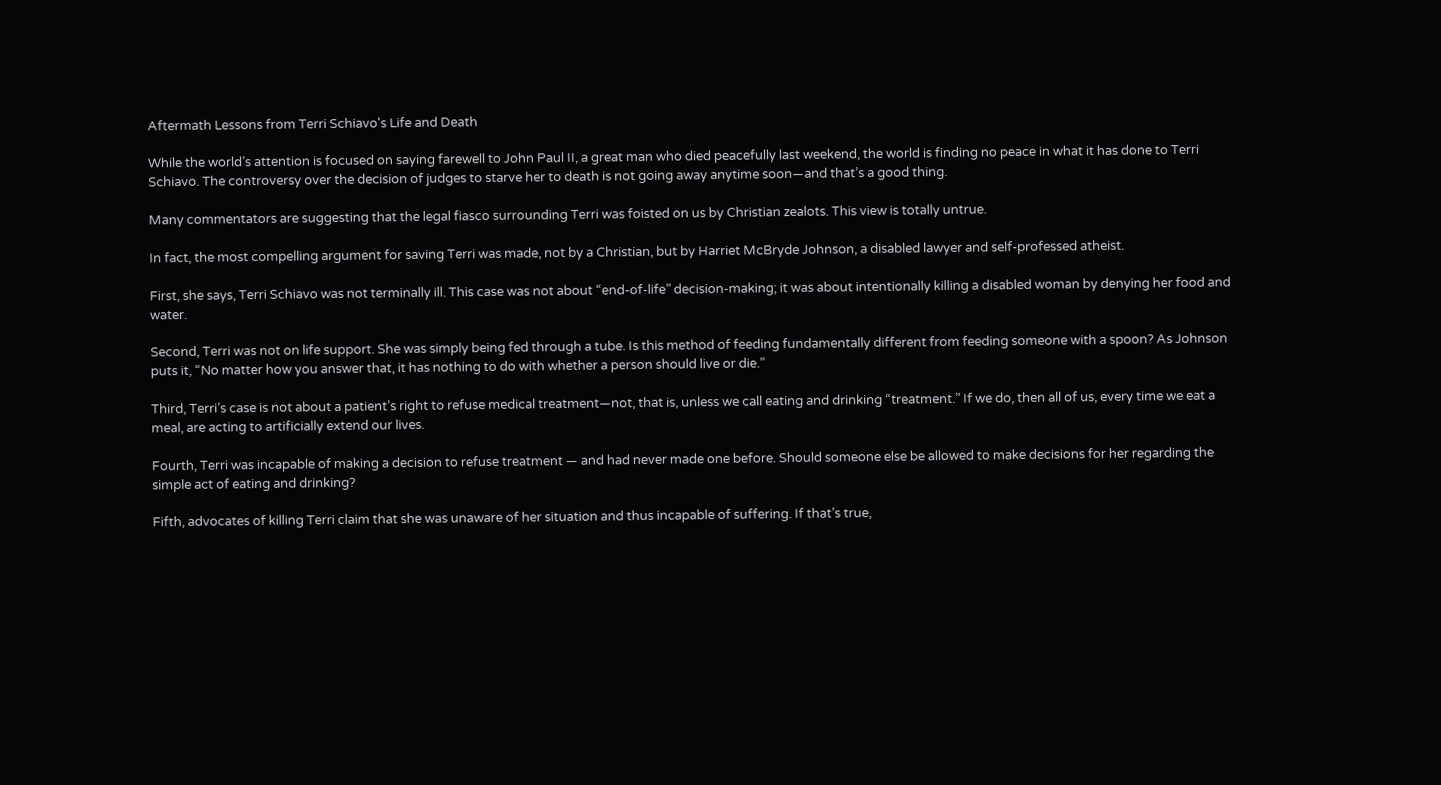Aftermath Lessons from Terri Schiavo's Life and Death

While the world’s attention is focused on saying farewell to John Paul II, a great man who died peacefully last weekend, the world is finding no peace in what it has done to Terri Schiavo. The controversy over the decision of judges to starve her to death is not going away anytime soon—and that’s a good thing.

Many commentators are suggesting that the legal fiasco surrounding Terri was foisted on us by Christian zealots. This view is totally untrue.

In fact, the most compelling argument for saving Terri was made, not by a Christian, but by Harriet McBryde Johnson, a disabled lawyer and self-professed atheist.

First, she says, Terri Schiavo was not terminally ill. This case was not about “end-of-life” decision-making; it was about intentionally killing a disabled woman by denying her food and water.

Second, Terri was not on life support. She was simply being fed through a tube. Is this method of feeding fundamentally different from feeding someone with a spoon? As Johnson puts it, “No matter how you answer that, it has nothing to do with whether a person should live or die.”

Third, Terri’s case is not about a patient’s right to refuse medical treatment—not, that is, unless we call eating and drinking “treatment.” If we do, then all of us, every time we eat a meal, are acting to artificially extend our lives.

Fourth, Terri was incapable of making a decision to refuse treatment — and had never made one before. Should someone else be allowed to make decisions for her regarding the simple act of eating and drinking?

Fifth, advocates of killing Terri claim that she was unaware of her situation and thus incapable of suffering. If that’s true,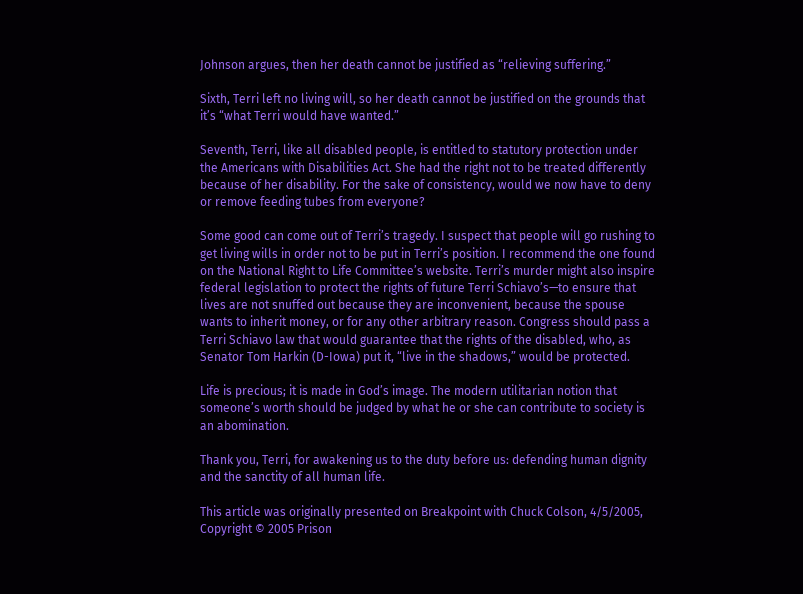Johnson argues, then her death cannot be justified as “relieving suffering.”

Sixth, Terri left no living will, so her death cannot be justified on the grounds that it’s “what Terri would have wanted.”

Seventh, Terri, like all disabled people, is entitled to statutory protection under the Americans with Disabilities Act. She had the right not to be treated differently because of her disability. For the sake of consistency, would we now have to deny or remove feeding tubes from everyone?

Some good can come out of Terri’s tragedy. I suspect that people will go rushing to get living wills in order not to be put in Terri’s position. I recommend the one found on the National Right to Life Committee’s website. Terri’s murder might also inspire federal legislation to protect the rights of future Terri Schiavo’s—to ensure that lives are not snuffed out because they are inconvenient, because the spouse wants to inherit money, or for any other arbitrary reason. Congress should pass a Terri Schiavo law that would guarantee that the rights of the disabled, who, as Senator Tom Harkin (D-Iowa) put it, “live in the shadows,” would be protected.

Life is precious; it is made in God’s image. The modern utilitarian notion that someone’s worth should be judged by what he or she can contribute to society is an abomination.

Thank you, Terri, for awakening us to the duty before us: defending human dignity and the sanctity of all human life.

This article was originally presented on Breakpoint with Chuck Colson, 4/5/2005, Copyright © 2005 Prison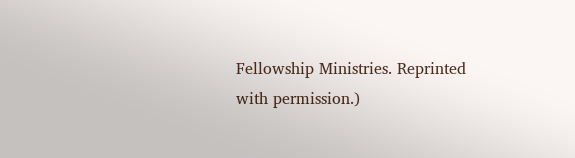Fellowship Ministries. Reprinted with permission.)